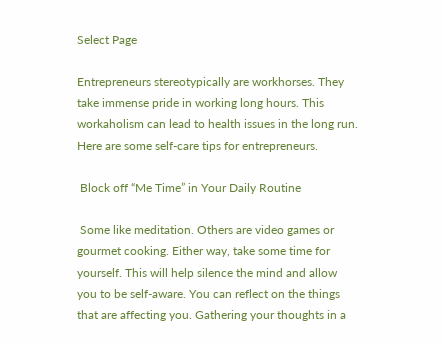Select Page

Entrepreneurs stereotypically are workhorses. They take immense pride in working long hours. This workaholism can lead to health issues in the long run. Here are some self-care tips for entrepreneurs.

 Block off “Me Time” in Your Daily Routine

 Some like meditation. Others are video games or gourmet cooking. Either way, take some time for yourself. This will help silence the mind and allow you to be self-aware. You can reflect on the things that are affecting you. Gathering your thoughts in a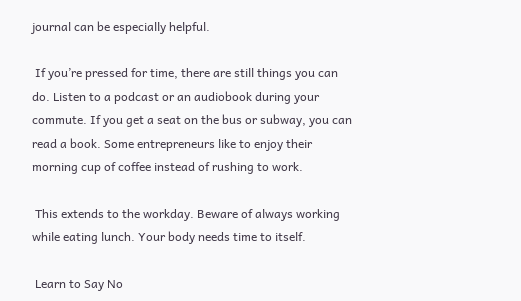journal can be especially helpful.

 If you’re pressed for time, there are still things you can do. Listen to a podcast or an audiobook during your commute. If you get a seat on the bus or subway, you can read a book. Some entrepreneurs like to enjoy their morning cup of coffee instead of rushing to work.

 This extends to the workday. Beware of always working while eating lunch. Your body needs time to itself.

 Learn to Say No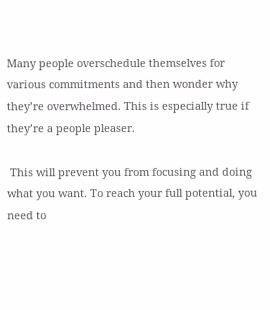Many people overschedule themselves for various commitments and then wonder why they’re overwhelmed. This is especially true if they’re a people pleaser.

 This will prevent you from focusing and doing what you want. To reach your full potential, you need to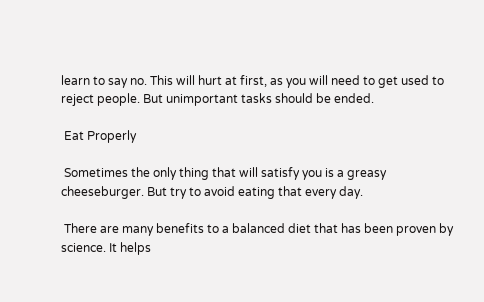learn to say no. This will hurt at first, as you will need to get used to reject people. But unimportant tasks should be ended.

 Eat Properly

 Sometimes the only thing that will satisfy you is a greasy cheeseburger. But try to avoid eating that every day.

 There are many benefits to a balanced diet that has been proven by science. It helps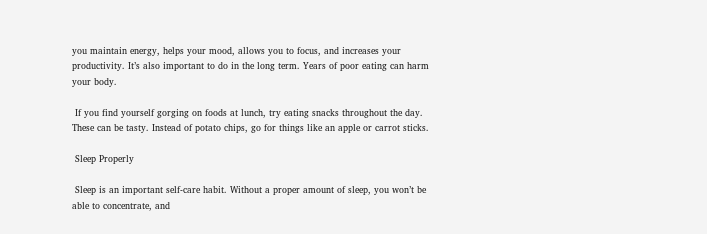you maintain energy, helps your mood, allows you to focus, and increases your productivity. It’s also important to do in the long term. Years of poor eating can harm your body.

 If you find yourself gorging on foods at lunch, try eating snacks throughout the day. These can be tasty. Instead of potato chips, go for things like an apple or carrot sticks.

 Sleep Properly

 Sleep is an important self-care habit. Without a proper amount of sleep, you won’t be able to concentrate, and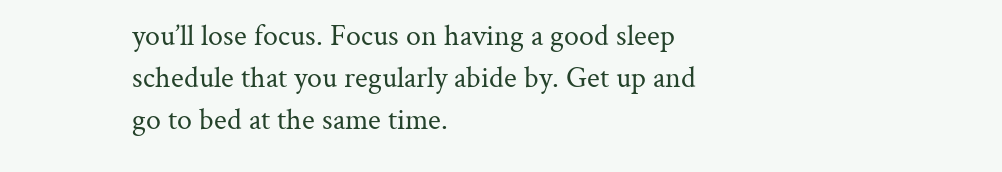you’ll lose focus. Focus on having a good sleep schedule that you regularly abide by. Get up and go to bed at the same time.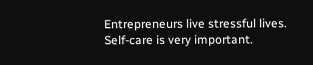Entrepreneurs live stressful lives. Self-care is very important.